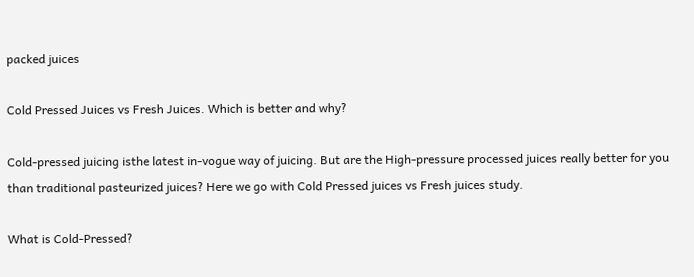packed juices

Cold Pressed Juices vs Fresh Juices. Which is better and why?

Cold-pressed juicing isthe latest in-vogue way of juicing. But are the High-pressure processed juices really better for you than traditional pasteurized juices? Here we go with Cold Pressed juices vs Fresh juices study.

What is Cold-Pressed?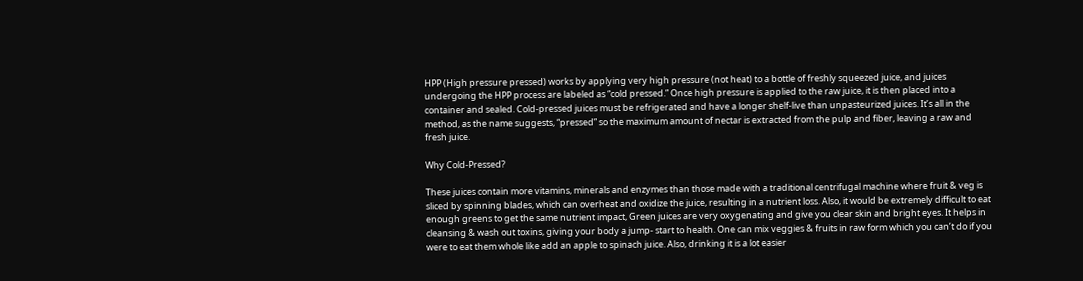HPP (High pressure pressed) works by applying very high pressure (not heat) to a bottle of freshly squeezed juice, and juices undergoing the HPP process are labeled as “cold pressed.” Once high pressure is applied to the raw juice, it is then placed into a container and sealed. Cold-pressed juices must be refrigerated and have a longer shelf-live than unpasteurized juices. It’s all in the method, as the name suggests, “pressed” so the maximum amount of nectar is extracted from the pulp and fiber, leaving a raw and fresh juice.

Why Cold-Pressed?

These juices contain more vitamins, minerals and enzymes than those made with a traditional centrifugal machine where fruit & veg is sliced by spinning blades, which can overheat and oxidize the juice, resulting in a nutrient loss. Also, it would be extremely difficult to eat enough greens to get the same nutrient impact, Green juices are very oxygenating and give you clear skin and bright eyes. It helps in cleansing & wash out toxins, giving your body a jump- start to health. One can mix veggies & fruits in raw form which you can’t do if you were to eat them whole like add an apple to spinach juice. Also, drinking it is a lot easier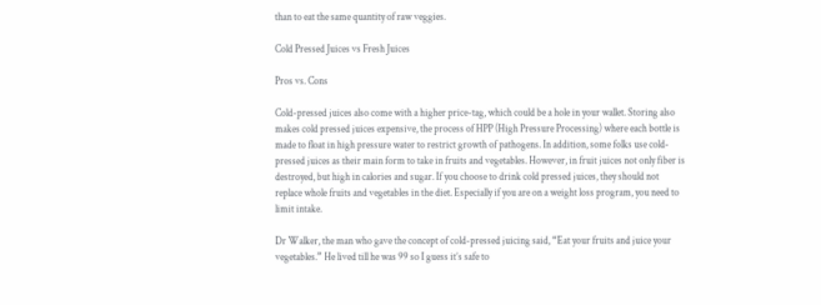than to eat the same quantity of raw veggies.

Cold Pressed Juices vs Fresh Juices

Pros vs. Cons

Cold-pressed juices also come with a higher price-tag, which could be a hole in your wallet. Storing also makes cold pressed juices expensive, the process of HPP (High Pressure Processing) where each bottle is made to float in high pressure water to restrict growth of pathogens. In addition, some folks use cold-pressed juices as their main form to take in fruits and vegetables. However, in fruit juices not only fiber is destroyed, but high in calories and sugar. If you choose to drink cold pressed juices, they should not replace whole fruits and vegetables in the diet. Especially if you are on a weight loss program, you need to limit intake.

Dr Walker, the man who gave the concept of cold-pressed juicing said, “Eat your fruits and juice your vegetables.” He lived till he was 99 so I guess it’s safe to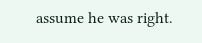assume he was right.